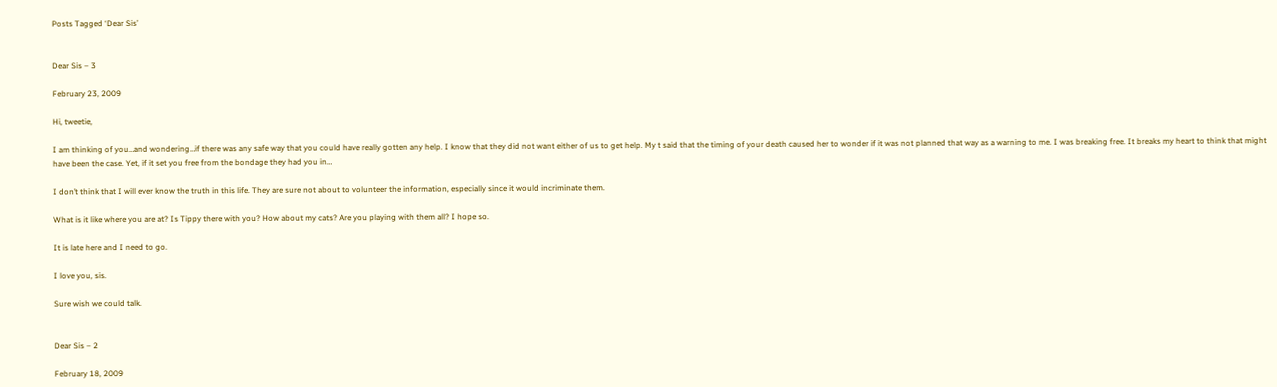Posts Tagged ‘Dear Sis’


Dear Sis – 3

February 23, 2009

Hi, tweetie,

I am thinking of you…and wondering…if there was any safe way that you could have really gotten any help. I know that they did not want either of us to get help. My t said that the timing of your death caused her to wonder if it was not planned that way as a warning to me. I was breaking free. It breaks my heart to think that might have been the case. Yet, if it set you free from the bondage they had you in…

I don’t think that I will ever know the truth in this life. They are sure not about to volunteer the information, especially since it would incriminate them.

What is it like where you are at? Is Tippy there with you? How about my cats? Are you playing with them all? I hope so.

It is late here and I need to go.

I love you, sis.

Sure wish we could talk.


Dear Sis – 2

February 18, 2009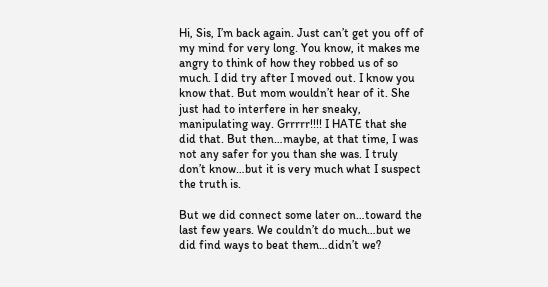Hi, Sis, I’m back again. Just can’t get you off of my mind for very long. You know, it makes me angry to think of how they robbed us of so much. I did try after I moved out. I know you know that. But mom wouldn’t hear of it. She just had to interfere in her sneaky, manipulating way. Grrrrr!!!! I HATE that she did that. But then…maybe, at that time, I was not any safer for you than she was. I truly don’t know…but it is very much what I suspect the truth is.

But we did connect some later on…toward the last few years. We couldn’t do much…but we did find ways to beat them…didn’t we?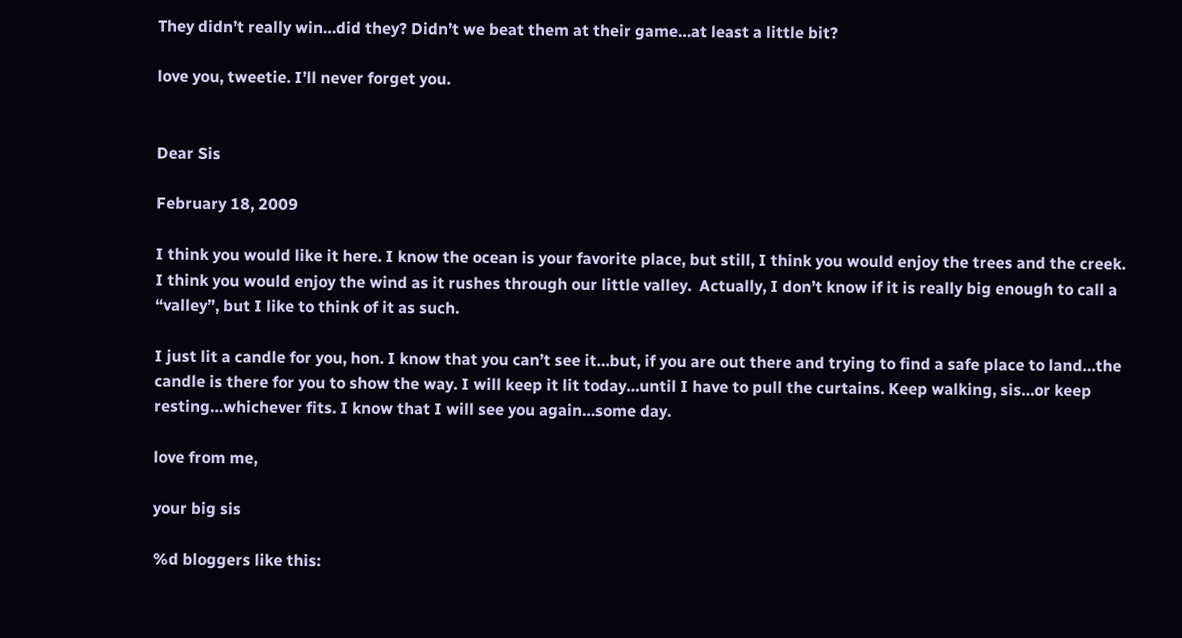They didn’t really win…did they? Didn’t we beat them at their game…at least a little bit?

love you, tweetie. I’ll never forget you.


Dear Sis

February 18, 2009

I think you would like it here. I know the ocean is your favorite place, but still, I think you would enjoy the trees and the creek. I think you would enjoy the wind as it rushes through our little valley.  Actually, I don’t know if it is really big enough to call a “valley”, but I like to think of it as such.

I just lit a candle for you, hon. I know that you can’t see it…but, if you are out there and trying to find a safe place to land…the candle is there for you to show the way. I will keep it lit today…until I have to pull the curtains. Keep walking, sis…or keep resting…whichever fits. I know that I will see you again…some day.

love from me,

your big sis

%d bloggers like this: